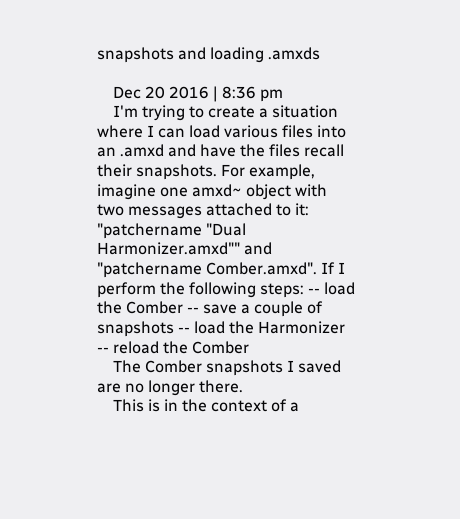snapshots and loading .amxds

    Dec 20 2016 | 8:36 pm
    I'm trying to create a situation where I can load various files into an .amxd and have the files recall their snapshots. For example, imagine one amxd~ object with two messages attached to it: "patchername "Dual Harmonizer.amxd"" and "patchername Comber.amxd". If I perform the following steps: -- load the Comber -- save a couple of snapshots -- load the Harmonizer -- reload the Comber
    The Comber snapshots I saved are no longer there.
    This is in the context of a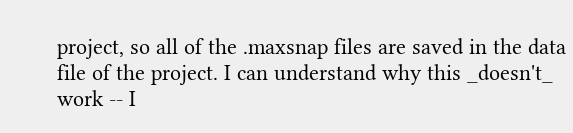project, so all of the .maxsnap files are saved in the data file of the project. I can understand why this _doesn't_ work -- I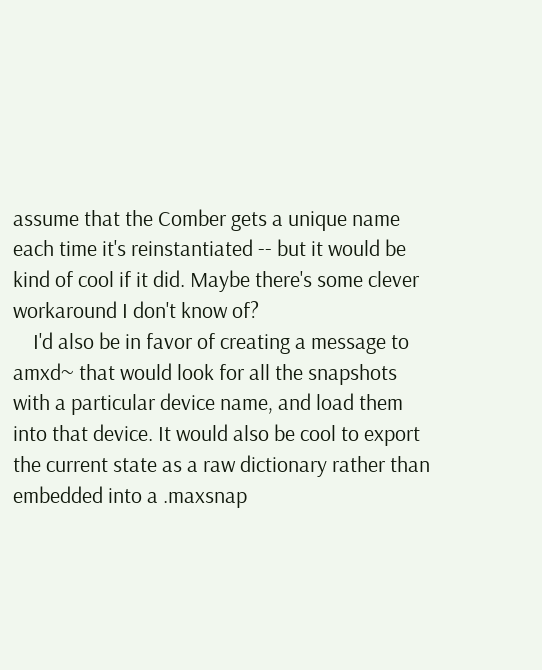assume that the Comber gets a unique name each time it's reinstantiated -- but it would be kind of cool if it did. Maybe there's some clever workaround I don't know of?
    I'd also be in favor of creating a message to amxd~ that would look for all the snapshots with a particular device name, and load them into that device. It would also be cool to export the current state as a raw dictionary rather than embedded into a .maxsnap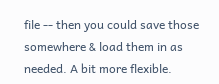file -- then you could save those somewhere & load them in as needed. A bit more flexible.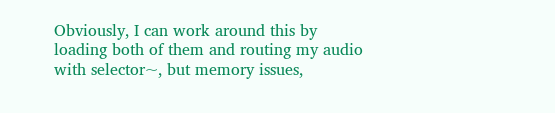Obviously, I can work around this by loading both of them and routing my audio with selector~, but memory issues,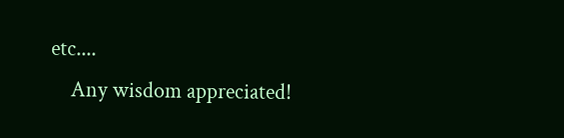etc....
    Any wisdom appreciated!